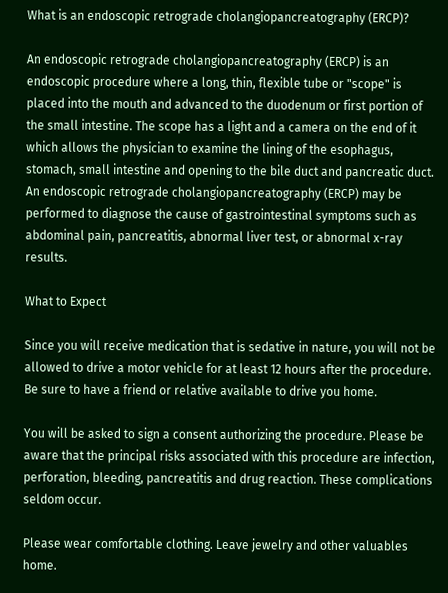What is an endoscopic retrograde cholangiopancreatography (ERCP)?

An endoscopic retrograde cholangiopancreatography (ERCP) is an endoscopic procedure where a long, thin, flexible tube or "scope" is placed into the mouth and advanced to the duodenum or first portion of the small intestine. The scope has a light and a camera on the end of it which allows the physician to examine the lining of the esophagus, stomach, small intestine and opening to the bile duct and pancreatic duct. An endoscopic retrograde cholangiopancreatography (ERCP) may be performed to diagnose the cause of gastrointestinal symptoms such as abdominal pain, pancreatitis, abnormal liver test, or abnormal x-ray results.

What to Expect

Since you will receive medication that is sedative in nature, you will not be allowed to drive a motor vehicle for at least 12 hours after the procedure. Be sure to have a friend or relative available to drive you home.

You will be asked to sign a consent authorizing the procedure. Please be aware that the principal risks associated with this procedure are infection, perforation, bleeding, pancreatitis and drug reaction. These complications seldom occur.

Please wear comfortable clothing. Leave jewelry and other valuables home.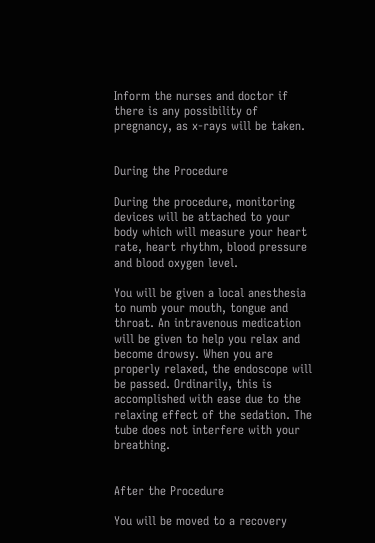Inform the nurses and doctor if there is any possibility of pregnancy, as x-rays will be taken.


During the Procedure

During the procedure, monitoring devices will be attached to your body which will measure your heart rate, heart rhythm, blood pressure and blood oxygen level.

You will be given a local anesthesia to numb your mouth, tongue and throat. An intravenous medication will be given to help you relax and become drowsy. When you are properly relaxed, the endoscope will be passed. Ordinarily, this is accomplished with ease due to the relaxing effect of the sedation. The tube does not interfere with your breathing.


After the Procedure

You will be moved to a recovery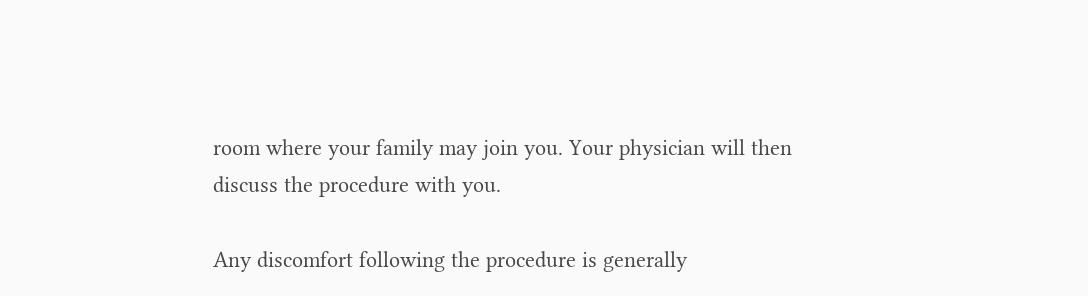room where your family may join you. Your physician will then discuss the procedure with you.

Any discomfort following the procedure is generally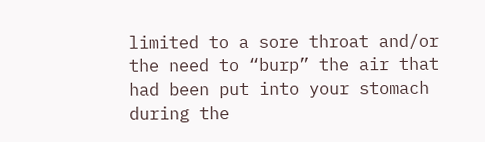limited to a sore throat and/or the need to “burp” the air that had been put into your stomach during the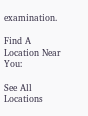examination.

Find A Location Near You:

See All Locations